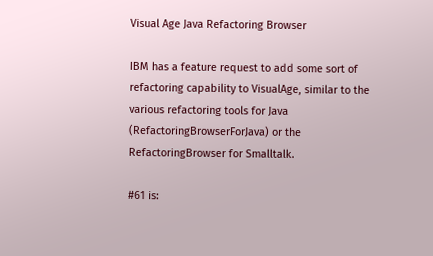Visual Age Java Refactoring Browser

IBM has a feature request to add some sort of refactoring capability to VisualAge, similar to the various refactoring tools for Java (RefactoringBrowserForJava) or the RefactoringBrowser for Smalltalk.

#61 is: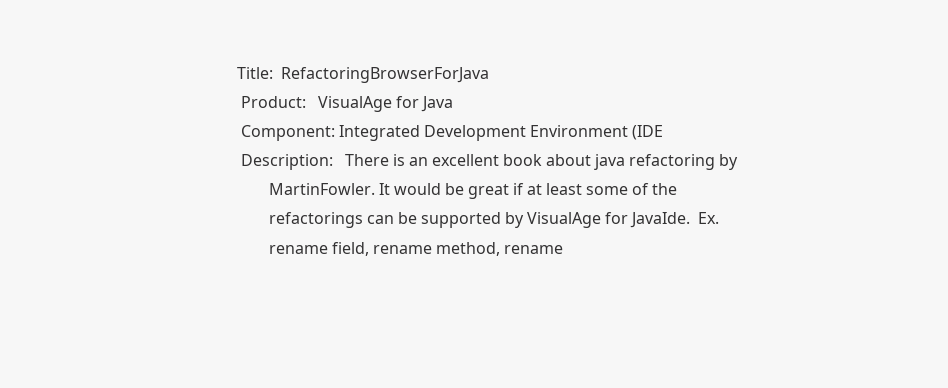Title:  RefactoringBrowserForJava
 Product:   VisualAge for Java
 Component: Integrated Development Environment (IDE
 Description:   There is an excellent book about java refactoring by
        MartinFowler. It would be great if at least some of the
        refactorings can be supported by VisualAge for JavaIde.  Ex.
        rename field, rename method, rename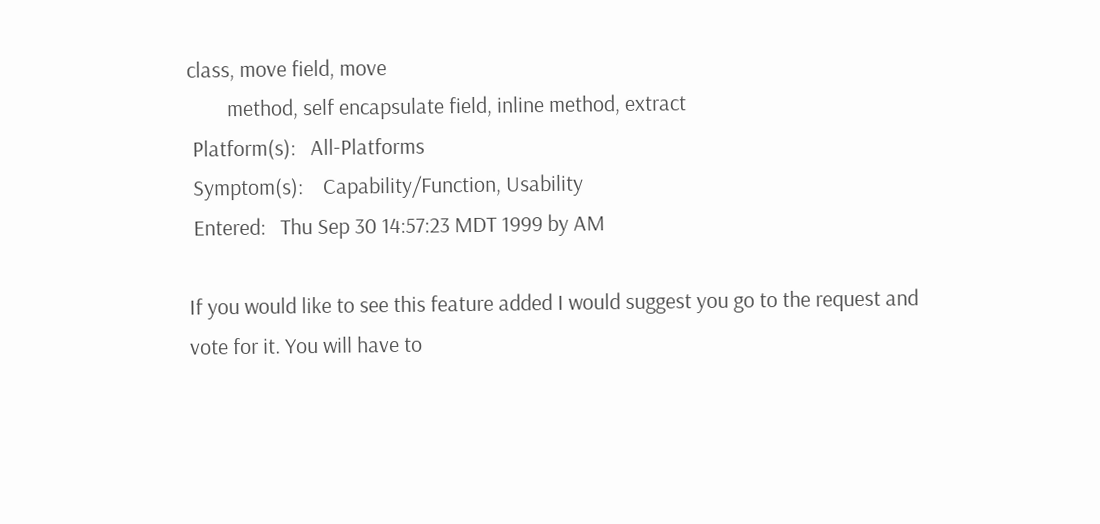class, move field, move
        method, self encapsulate field, inline method, extract
 Platform(s):   All-Platforms
 Symptom(s):    Capability/Function, Usability
 Entered:   Thu Sep 30 14:57:23 MDT 1999 by AM

If you would like to see this feature added I would suggest you go to the request and vote for it. You will have to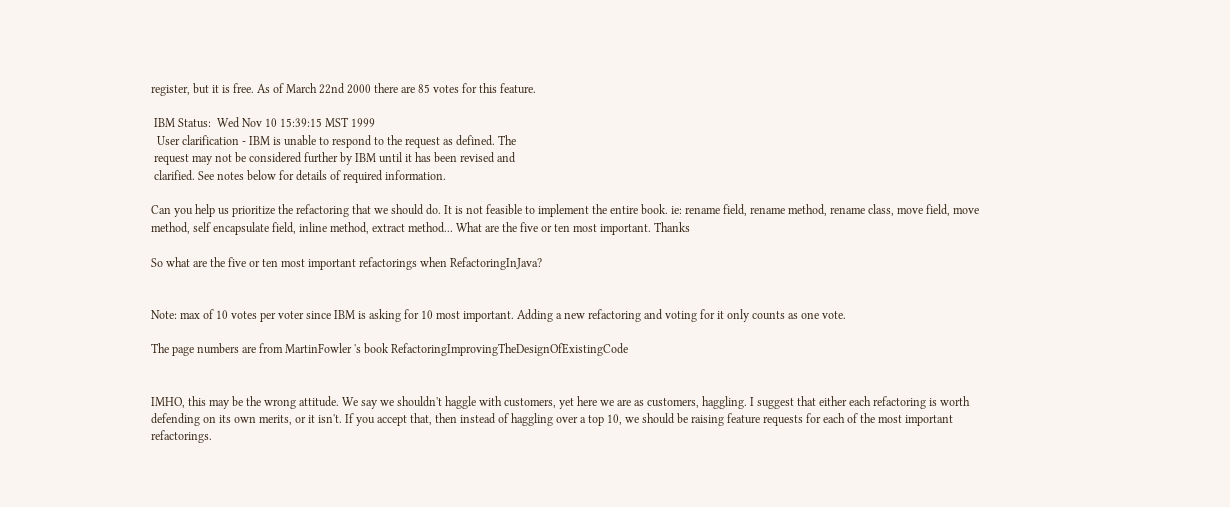register, but it is free. As of March 22nd 2000 there are 85 votes for this feature.

 IBM Status:  Wed Nov 10 15:39:15 MST 1999
  User clarification - IBM is unable to respond to the request as defined. The
 request may not be considered further by IBM until it has been revised and
 clarified. See notes below for details of required information.

Can you help us prioritize the refactoring that we should do. It is not feasible to implement the entire book. ie: rename field, rename method, rename class, move field, move method, self encapsulate field, inline method, extract method... What are the five or ten most important. Thanks

So what are the five or ten most important refactorings when RefactoringInJava?


Note: max of 10 votes per voter since IBM is asking for 10 most important. Adding a new refactoring and voting for it only counts as one vote.

The page numbers are from MartinFowler 's book RefactoringImprovingTheDesignOfExistingCode


IMHO, this may be the wrong attitude. We say we shouldn't haggle with customers, yet here we are as customers, haggling. I suggest that either each refactoring is worth defending on its own merits, or it isn't. If you accept that, then instead of haggling over a top 10, we should be raising feature requests for each of the most important refactorings.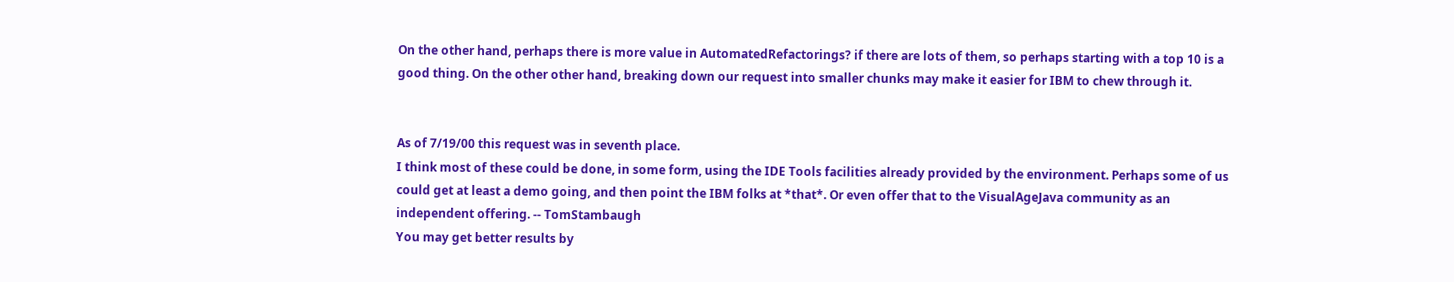On the other hand, perhaps there is more value in AutomatedRefactorings? if there are lots of them, so perhaps starting with a top 10 is a good thing. On the other other hand, breaking down our request into smaller chunks may make it easier for IBM to chew through it.


As of 7/19/00 this request was in seventh place.
I think most of these could be done, in some form, using the IDE Tools facilities already provided by the environment. Perhaps some of us could get at least a demo going, and then point the IBM folks at *that*. Or even offer that to the VisualAgeJava community as an independent offering. -- TomStambaugh
You may get better results by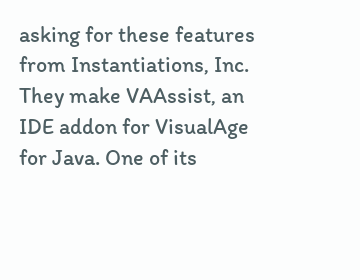asking for these features from Instantiations, Inc. They make VAAssist, an IDE addon for VisualAge for Java. One of its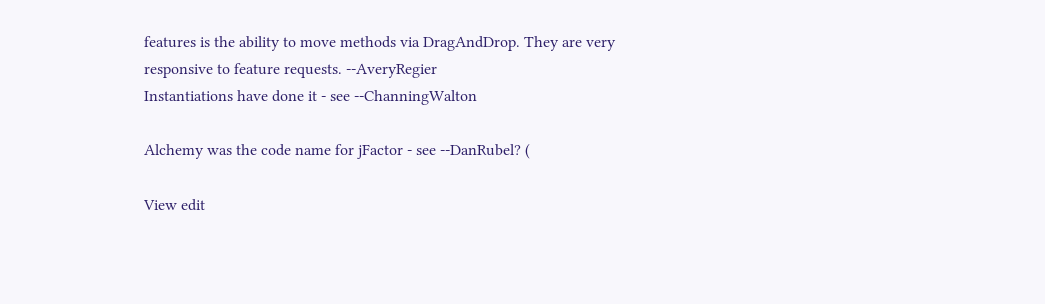features is the ability to move methods via DragAndDrop. They are very responsive to feature requests. --AveryRegier
Instantiations have done it - see --ChanningWalton

Alchemy was the code name for jFactor - see --DanRubel? (

View edit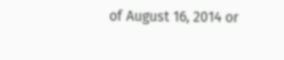of August 16, 2014 or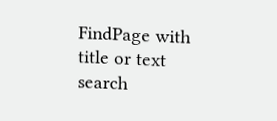FindPage with title or text search